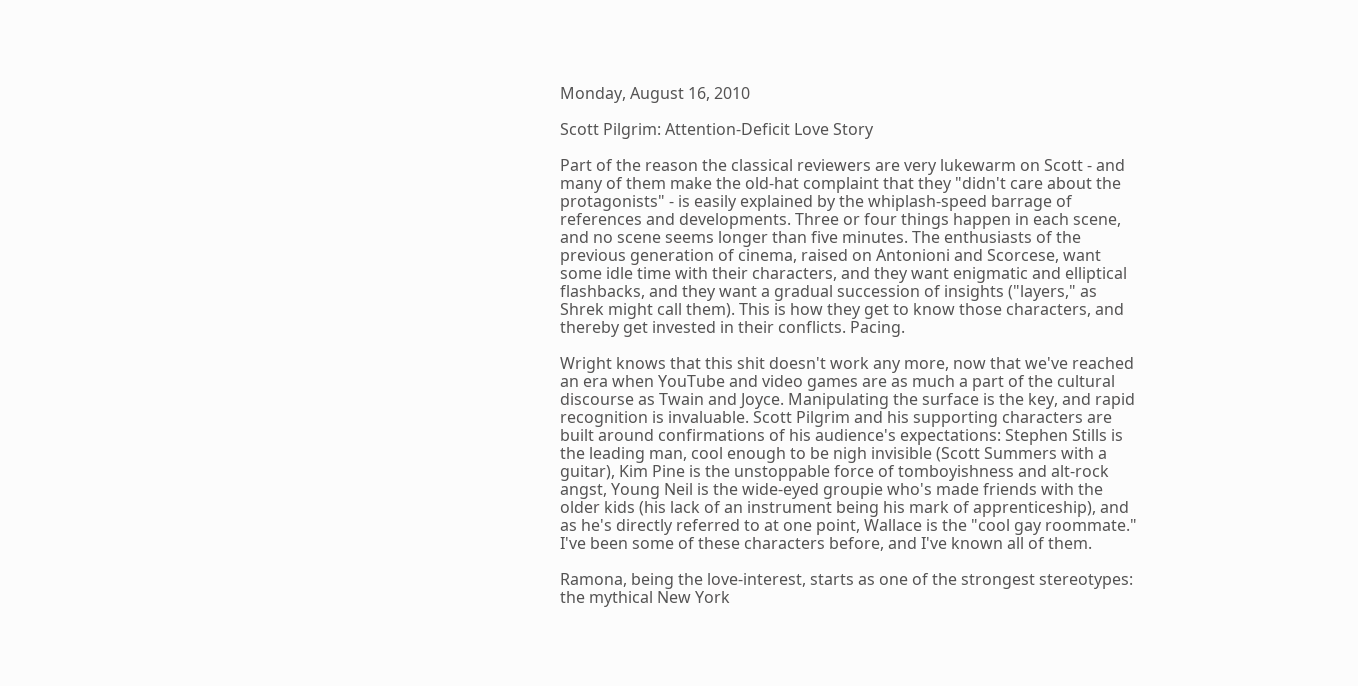Monday, August 16, 2010

Scott Pilgrim: Attention-Deficit Love Story

Part of the reason the classical reviewers are very lukewarm on Scott - and many of them make the old-hat complaint that they "didn't care about the protagonists" - is easily explained by the whiplash-speed barrage of references and developments. Three or four things happen in each scene, and no scene seems longer than five minutes. The enthusiasts of the previous generation of cinema, raised on Antonioni and Scorcese, want some idle time with their characters, and they want enigmatic and elliptical flashbacks, and they want a gradual succession of insights ("layers," as Shrek might call them). This is how they get to know those characters, and thereby get invested in their conflicts. Pacing.

Wright knows that this shit doesn't work any more, now that we've reached an era when YouTube and video games are as much a part of the cultural discourse as Twain and Joyce. Manipulating the surface is the key, and rapid recognition is invaluable. Scott Pilgrim and his supporting characters are built around confirmations of his audience's expectations: Stephen Stills is the leading man, cool enough to be nigh invisible (Scott Summers with a guitar), Kim Pine is the unstoppable force of tomboyishness and alt-rock angst, Young Neil is the wide-eyed groupie who's made friends with the older kids (his lack of an instrument being his mark of apprenticeship), and as he's directly referred to at one point, Wallace is the "cool gay roommate." I've been some of these characters before, and I've known all of them.

Ramona, being the love-interest, starts as one of the strongest stereotypes: the mythical New York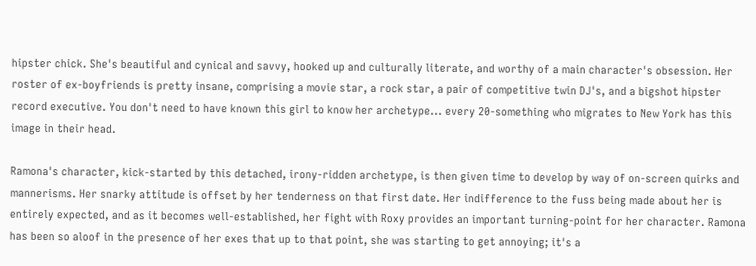hipster chick. She's beautiful and cynical and savvy, hooked up and culturally literate, and worthy of a main character's obsession. Her roster of ex-boyfriends is pretty insane, comprising a movie star, a rock star, a pair of competitive twin DJ's, and a bigshot hipster record executive. You don't need to have known this girl to know her archetype... every 20-something who migrates to New York has this image in their head.

Ramona's character, kick-started by this detached, irony-ridden archetype, is then given time to develop by way of on-screen quirks and mannerisms. Her snarky attitude is offset by her tenderness on that first date. Her indifference to the fuss being made about her is entirely expected, and as it becomes well-established, her fight with Roxy provides an important turning-point for her character. Ramona has been so aloof in the presence of her exes that up to that point, she was starting to get annoying; it's a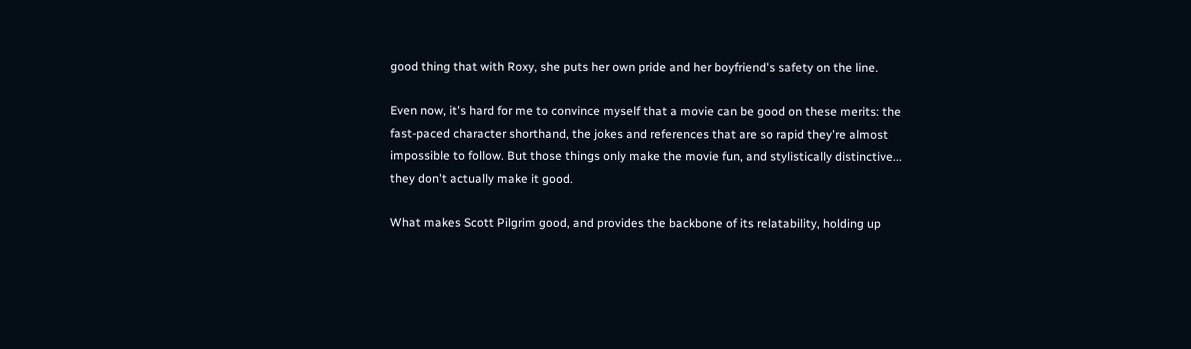good thing that with Roxy, she puts her own pride and her boyfriend's safety on the line.

Even now, it's hard for me to convince myself that a movie can be good on these merits: the fast-paced character shorthand, the jokes and references that are so rapid they're almost impossible to follow. But those things only make the movie fun, and stylistically distinctive... they don't actually make it good.

What makes Scott Pilgrim good, and provides the backbone of its relatability, holding up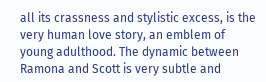all its crassness and stylistic excess, is the very human love story, an emblem of young adulthood. The dynamic between Ramona and Scott is very subtle and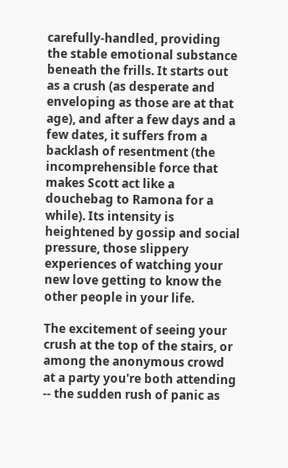carefully-handled, providing the stable emotional substance beneath the frills. It starts out as a crush (as desperate and enveloping as those are at that age), and after a few days and a few dates, it suffers from a backlash of resentment (the incomprehensible force that makes Scott act like a douchebag to Ramona for a while). Its intensity is heightened by gossip and social pressure, those slippery experiences of watching your new love getting to know the other people in your life.

The excitement of seeing your crush at the top of the stairs, or among the anonymous crowd at a party you're both attending -- the sudden rush of panic as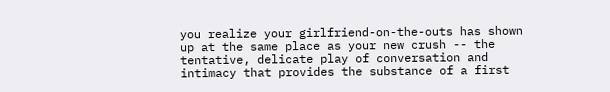you realize your girlfriend-on-the-outs has shown up at the same place as your new crush -- the tentative, delicate play of conversation and intimacy that provides the substance of a first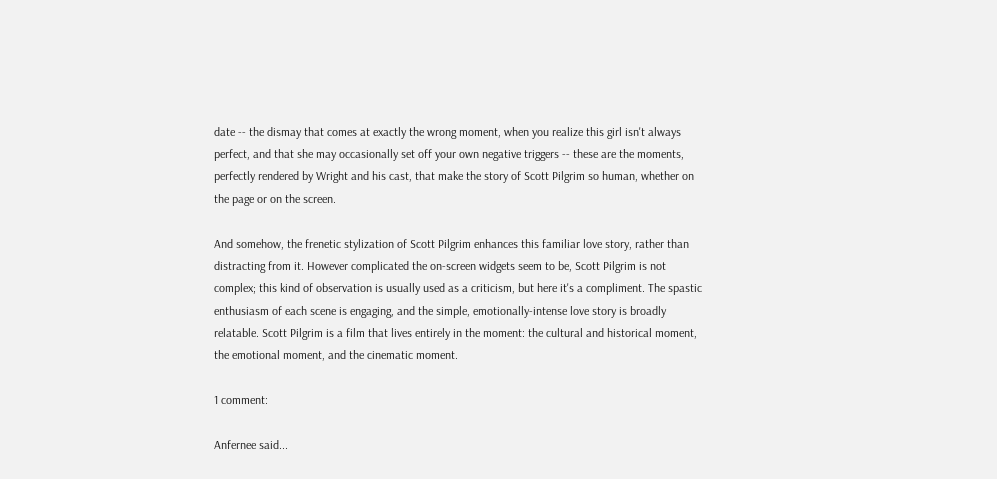date -- the dismay that comes at exactly the wrong moment, when you realize this girl isn't always perfect, and that she may occasionally set off your own negative triggers -- these are the moments, perfectly rendered by Wright and his cast, that make the story of Scott Pilgrim so human, whether on the page or on the screen.

And somehow, the frenetic stylization of Scott Pilgrim enhances this familiar love story, rather than distracting from it. However complicated the on-screen widgets seem to be, Scott Pilgrim is not complex; this kind of observation is usually used as a criticism, but here it's a compliment. The spastic enthusiasm of each scene is engaging, and the simple, emotionally-intense love story is broadly relatable. Scott Pilgrim is a film that lives entirely in the moment: the cultural and historical moment, the emotional moment, and the cinematic moment.

1 comment:

Anfernee said...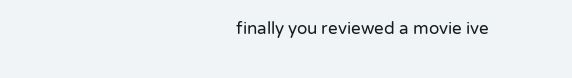finally you reviewed a movie ive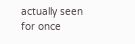actually seen for once